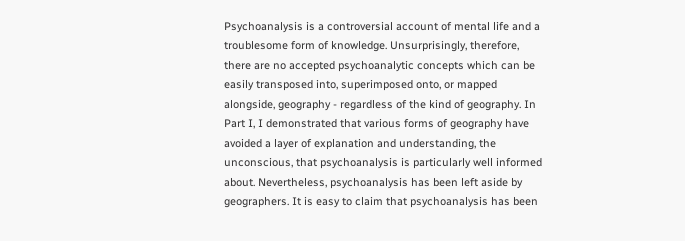Psychoanalysis is a controversial account of mental life and a troublesome form of knowledge. Unsurprisingly, therefore, there are no accepted psychoanalytic concepts which can be easily transposed into, superimposed onto, or mapped alongside, geography - regardless of the kind of geography. In Part I, I demonstrated that various forms of geography have avoided a layer of explanation and understanding, the unconscious, that psychoanalysis is particularly well informed about. Nevertheless, psychoanalysis has been left aside by geographers. It is easy to claim that psychoanalysis has been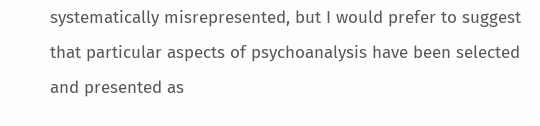systematically misrepresented, but I would prefer to suggest that particular aspects of psychoanalysis have been selected and presented as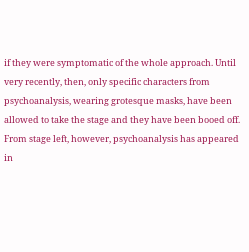if they were symptomatic of the whole approach. Until very recently, then, only specific characters from psychoanalysis, wearing grotesque masks, have been allowed to take the stage and they have been booed off. From stage left, however, psychoanalysis has appeared in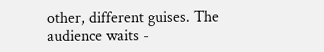other, different guises. The audience waits -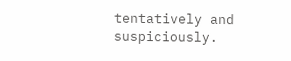tentatively and suspiciously.